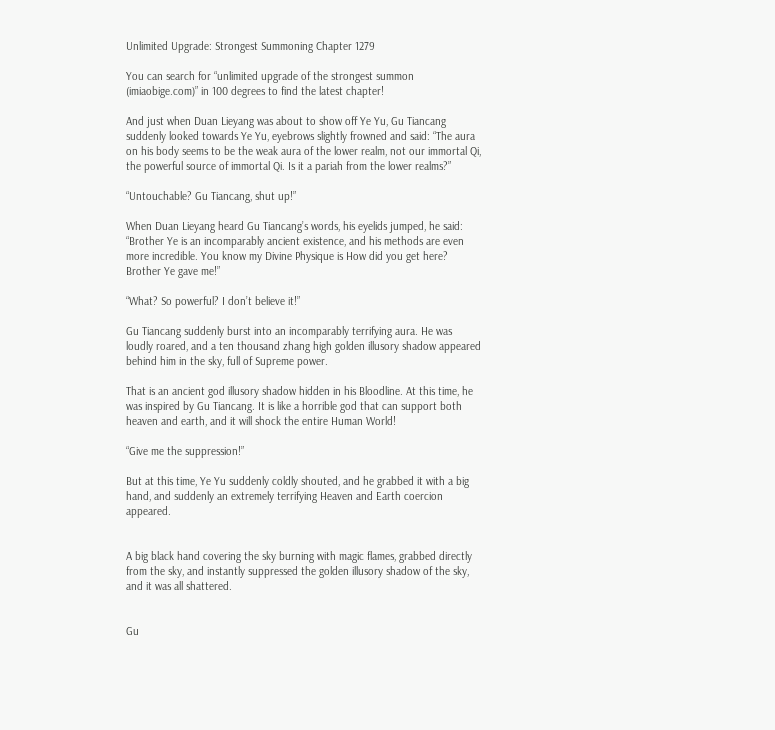Unlimited Upgrade: Strongest Summoning Chapter 1279

You can search for “unlimited upgrade of the strongest summon (imiaobige.com)” in 100 degrees to find the latest chapter!

And just when Duan Lieyang was about to show off Ye Yu, Gu Tiancang suddenly looked towards Ye Yu, eyebrows slightly frowned and said: “The aura on his body seems to be the weak aura of the lower realm, not our immortal Qi, the powerful source of immortal Qi. Is it a pariah from the lower realms?”

“Untouchable? Gu Tiancang, shut up!”

When Duan Lieyang heard Gu Tiancang’s words, his eyelids jumped, he said: “Brother Ye is an incomparably ancient existence, and his methods are even more incredible. You know my Divine Physique is How did you get here? Brother Ye gave me!”

“What? So powerful? I don’t believe it!”

Gu Tiancang suddenly burst into an incomparably terrifying aura. He was loudly roared, and a ten thousand zhang high golden illusory shadow appeared behind him in the sky, full of Supreme power.

That is an ancient god illusory shadow hidden in his Bloodline. At this time, he was inspired by Gu Tiancang. It is like a horrible god that can support both heaven and earth, and it will shock the entire Human World!

“Give me the suppression!”

But at this time, Ye Yu suddenly coldly shouted, and he grabbed it with a big hand, and suddenly an extremely terrifying Heaven and Earth coercion appeared.


A big black hand covering the sky burning with magic flames, grabbed directly from the sky, and instantly suppressed the golden illusory shadow of the sky, and it was all shattered.


Gu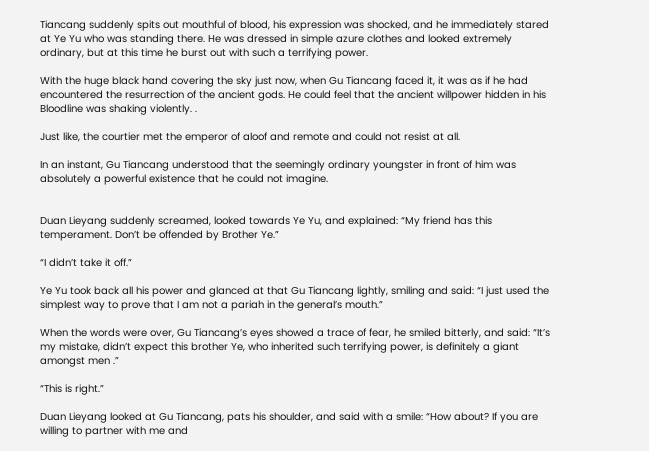Tiancang suddenly spits out mouthful of blood, his expression was shocked, and he immediately stared at Ye Yu who was standing there. He was dressed in simple azure clothes and looked extremely ordinary, but at this time he burst out with such a terrifying power.

With the huge black hand covering the sky just now, when Gu Tiancang faced it, it was as if he had encountered the resurrection of the ancient gods. He could feel that the ancient willpower hidden in his Bloodline was shaking violently. .

Just like, the courtier met the emperor of aloof and remote and could not resist at all.

In an instant, Gu Tiancang understood that the seemingly ordinary youngster in front of him was absolutely a powerful existence that he could not imagine.


Duan Lieyang suddenly screamed, looked towards Ye Yu, and explained: “My friend has this temperament. Don’t be offended by Brother Ye.”

“I didn’t take it off.”

Ye Yu took back all his power and glanced at that Gu Tiancang lightly, smiling and said: “I just used the simplest way to prove that I am not a pariah in the general’s mouth.”

When the words were over, Gu Tiancang’s eyes showed a trace of fear, he smiled bitterly, and said: “It’s my mistake, didn’t expect this brother Ye, who inherited such terrifying power, is definitely a giant amongst men .”

“This is right.”

Duan Lieyang looked at Gu Tiancang, pats his shoulder, and said with a smile: “How about? If you are willing to partner with me and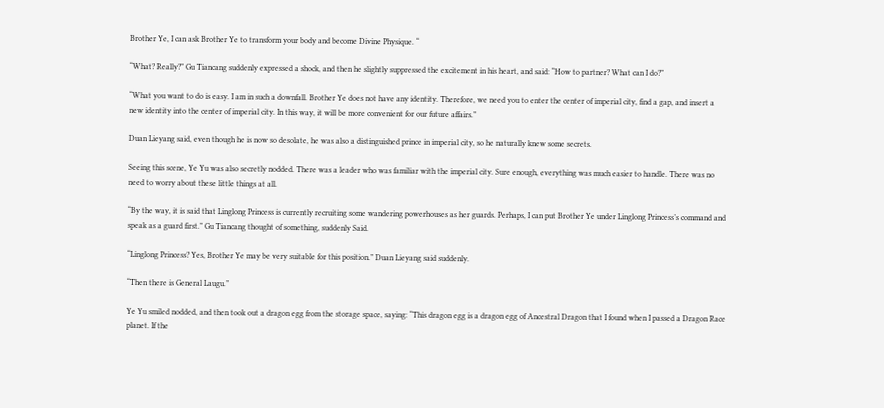Brother Ye, I can ask Brother Ye to transform your body and become Divine Physique. “

“What? Really?” Gu Tiancang suddenly expressed a shock, and then he slightly suppressed the excitement in his heart, and said: “How to partner? What can I do?”

“What you want to do is easy. I am in such a downfall. Brother Ye does not have any identity. Therefore, we need you to enter the center of imperial city, find a gap, and insert a new identity into the center of imperial city. In this way, it will be more convenient for our future affairs.”

Duan Lieyang said, even though he is now so desolate, he was also a distinguished prince in imperial city, so he naturally knew some secrets.

Seeing this scene, Ye Yu was also secretly nodded. There was a leader who was familiar with the imperial city. Sure enough, everything was much easier to handle. There was no need to worry about these little things at all.

“By the way, it is said that Linglong Princess is currently recruiting some wandering powerhouses as her guards. Perhaps, I can put Brother Ye under Linglong Princess’s command and speak as a guard first.” Gu Tiancang thought of something, suddenly Said.

“Linglong Princess? Yes, Brother Ye may be very suitable for this position.” Duan Lieyang said suddenly.

“Then there is General Laugu.”

Ye Yu smiled nodded, and then took out a dragon egg from the storage space, saying: “This dragon egg is a dragon egg of Ancestral Dragon that I found when I passed a Dragon Race planet. If the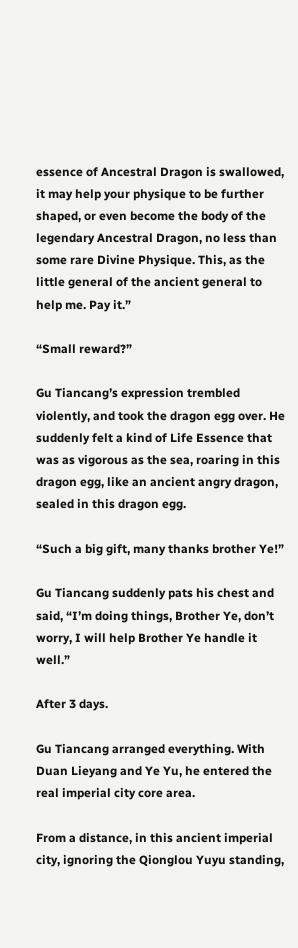essence of Ancestral Dragon is swallowed, it may help your physique to be further shaped, or even become the body of the legendary Ancestral Dragon, no less than some rare Divine Physique. This, as the little general of the ancient general to help me. Pay it.”

“Small reward?”

Gu Tiancang’s expression trembled violently, and took the dragon egg over. He suddenly felt a kind of Life Essence that was as vigorous as the sea, roaring in this dragon egg, like an ancient angry dragon, sealed in this dragon egg.

“Such a big gift, many thanks brother Ye!”

Gu Tiancang suddenly pats his chest and said, “I’m doing things, Brother Ye, don’t worry, I will help Brother Ye handle it well.”

After 3 days.

Gu Tiancang arranged everything. With Duan Lieyang and Ye Yu, he entered the real imperial city core area.

From a distance, in this ancient imperial city, ignoring the Qionglou Yuyu standing,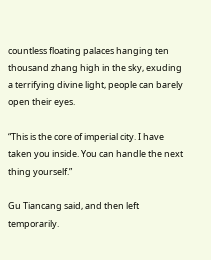countless floating palaces hanging ten thousand zhang high in the sky, exuding a terrifying divine light, people can barely open their eyes.

“This is the core of imperial city. I have taken you inside. You can handle the next thing yourself.”

Gu Tiancang said, and then left temporarily.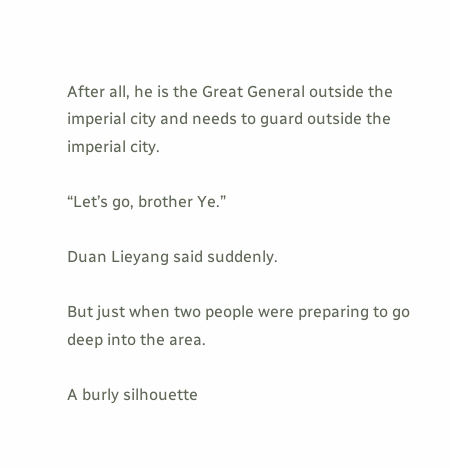After all, he is the Great General outside the imperial city and needs to guard outside the imperial city.

“Let’s go, brother Ye.”

Duan Lieyang said suddenly.

But just when two people were preparing to go deep into the area.

A burly silhouette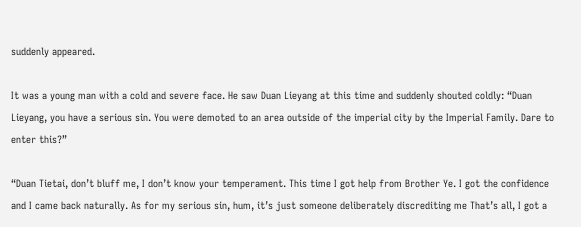suddenly appeared.

It was a young man with a cold and severe face. He saw Duan Lieyang at this time and suddenly shouted coldly: “Duan Lieyang, you have a serious sin. You were demoted to an area outside of the imperial city by the Imperial Family. Dare to enter this?”

“Duan Tietai, don’t bluff me, I don’t know your temperament. This time I got help from Brother Ye. I got the confidence and I came back naturally. As for my serious sin, hum, it’s just someone deliberately discrediting me That’s all, I got a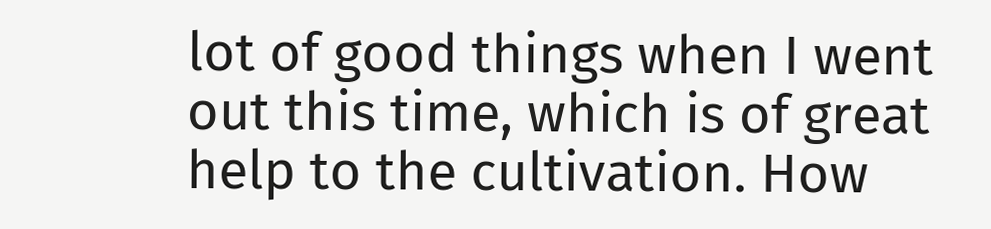lot of good things when I went out this time, which is of great help to the cultivation. How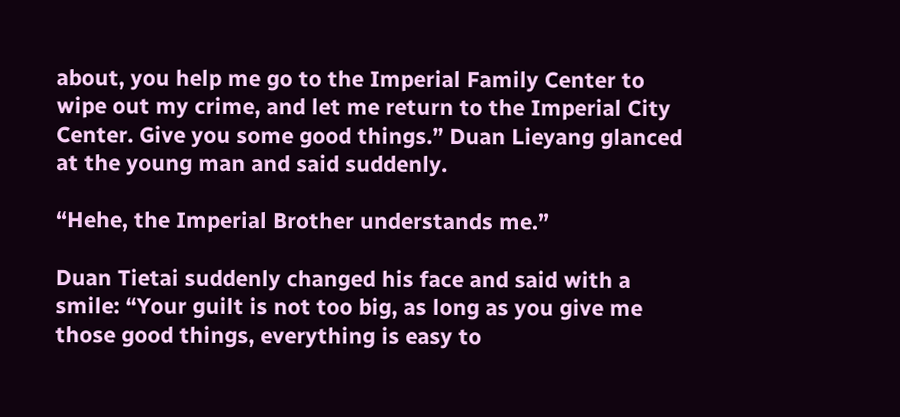about, you help me go to the Imperial Family Center to wipe out my crime, and let me return to the Imperial City Center. Give you some good things.” Duan Lieyang glanced at the young man and said suddenly.

“Hehe, the Imperial Brother understands me.”

Duan Tietai suddenly changed his face and said with a smile: “Your guilt is not too big, as long as you give me those good things, everything is easy to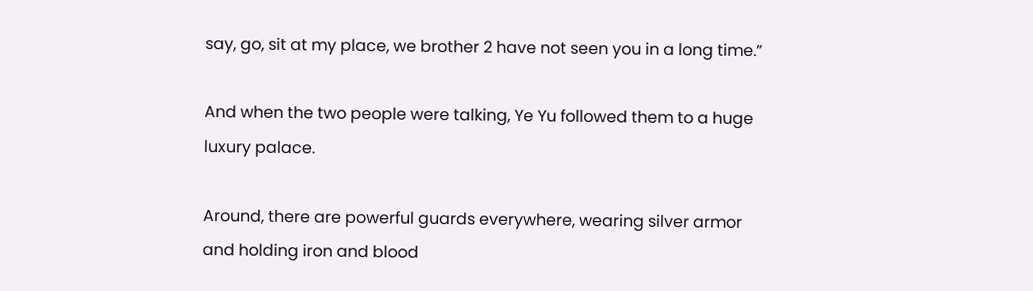say, go, sit at my place, we brother 2 have not seen you in a long time.”

And when the two people were talking, Ye Yu followed them to a huge luxury palace.

Around, there are powerful guards everywhere, wearing silver armor and holding iron and blood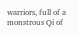warriors, full of a monstrous Qi of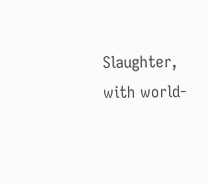Slaughter, with world-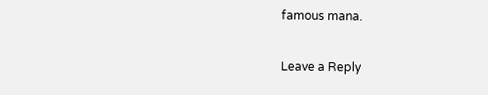famous mana.

Leave a Reply